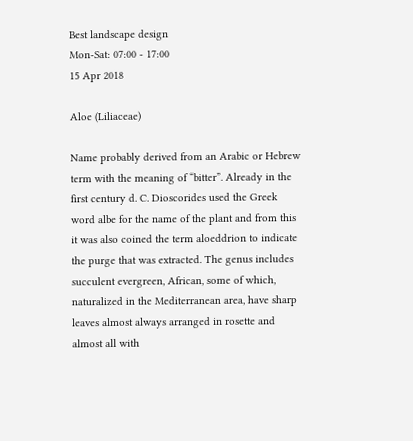Best landscape design
Mon-Sat: 07:00 - 17:00
15 Apr 2018

Aloe (Liliaceae)

Name probably derived from an Arabic or Hebrew term with the meaning of “bitter”. Already in the first century d. C. Dioscorides used the Greek word albe for the name of the plant and from this it was also coined the term aloeddrion to indicate the purge that was extracted. The genus includes succulent evergreen, African, some of which, naturalized in the Mediterranean area, have sharp leaves almost always arranged in rosette and almost all with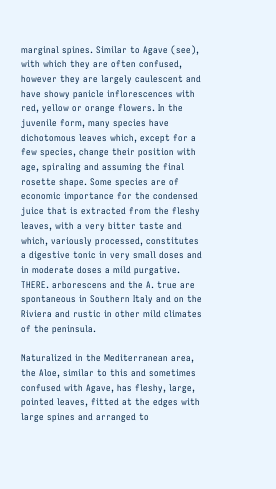marginal spines. Similar to Agave (see), with which they are often confused, however they are largely caulescent and have showy panicle inflorescences with red, yellow or orange flowers. In the juvenile form, many species have dichotomous leaves which, except for a few species, change their position with age, spiraling and assuming the final rosette shape. Some species are of economic importance for the condensed juice that is extracted from the fleshy leaves, with a very bitter taste and which, variously processed, constitutes a digestive tonic in very small doses and in moderate doses a mild purgative. THERE. arborescens and the A. true are spontaneous in Southern Italy and on the Riviera and rustic in other mild climates of the peninsula.

Naturalized in the Mediterranean area, the Aloe, similar to this and sometimes confused with Agave, has fleshy, large, pointed leaves, fitted at the edges with large spines and arranged to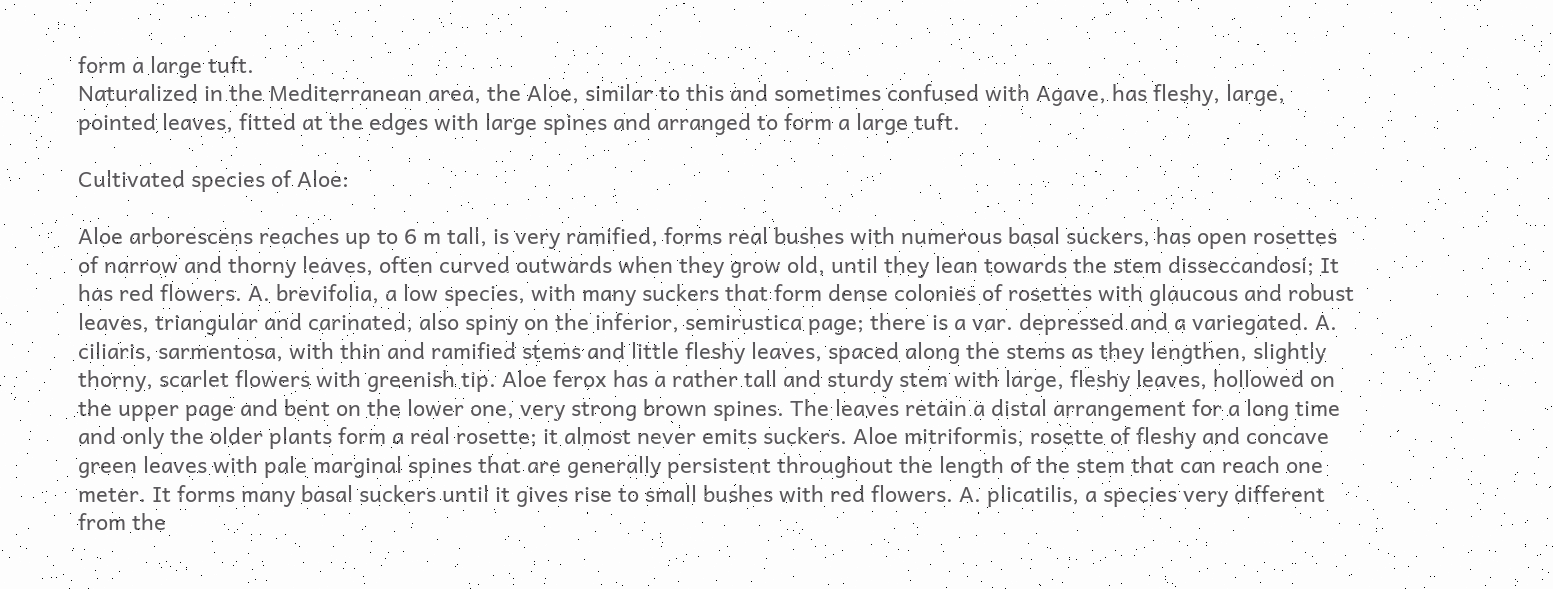form a large tuft.
Naturalized in the Mediterranean area, the Aloe, similar to this and sometimes confused with Agave, has fleshy, large, pointed leaves, fitted at the edges with large spines and arranged to form a large tuft.

Cultivated species of Aloe:

Aloe arborescens reaches up to 6 m tall, is very ramified, forms real bushes with numerous basal suckers, has open rosettes of narrow and thorny leaves, often curved outwards when they grow old, until they lean towards the stem disseccandosi; It has red flowers. A. brevifolia, a low species, with many suckers that form dense colonies of rosettes with glaucous and robust leaves, triangular and carinated, also spiny on the inferior, semirustica page; there is a var. depressed and a variegated. A. ciliaris, sarmentosa, with thin and ramified stems and little fleshy leaves, spaced along the stems as they lengthen, slightly thorny, scarlet flowers with greenish tip. Aloe ferox has a rather tall and sturdy stem with large, fleshy leaves, hollowed on the upper page and bent on the lower one, very strong brown spines. The leaves retain a distal arrangement for a long time and only the older plants form a real rosette; it almost never emits suckers. Aloe mitriformis, rosette of fleshy and concave green leaves with pale marginal spines that are generally persistent throughout the length of the stem that can reach one meter. It forms many basal suckers until it gives rise to small bushes with red flowers. A. plicatilis, a species very different from the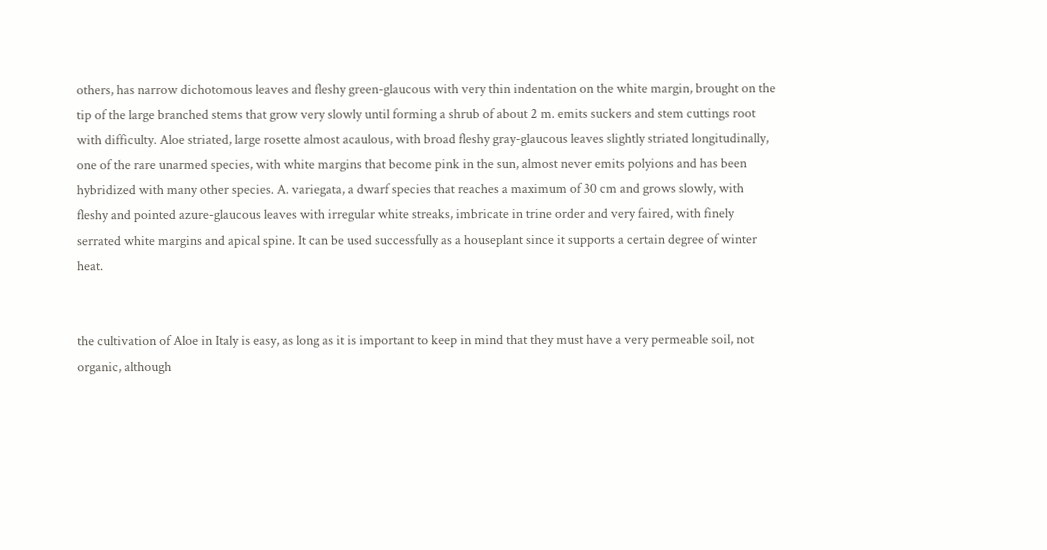others, has narrow dichotomous leaves and fleshy green-glaucous with very thin indentation on the white margin, brought on the tip of the large branched stems that grow very slowly until forming a shrub of about 2 m. emits suckers and stem cuttings root with difficulty. Aloe striated, large rosette almost acaulous, with broad fleshy gray-glaucous leaves slightly striated longitudinally, one of the rare unarmed species, with white margins that become pink in the sun, almost never emits polyions and has been hybridized with many other species. A. variegata, a dwarf species that reaches a maximum of 30 cm and grows slowly, with fleshy and pointed azure-glaucous leaves with irregular white streaks, imbricate in trine order and very faired, with finely serrated white margins and apical spine. It can be used successfully as a houseplant since it supports a certain degree of winter heat.


the cultivation of Aloe in Italy is easy, as long as it is important to keep in mind that they must have a very permeable soil, not organic, although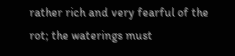rather rich and very fearful of the rot; the waterings must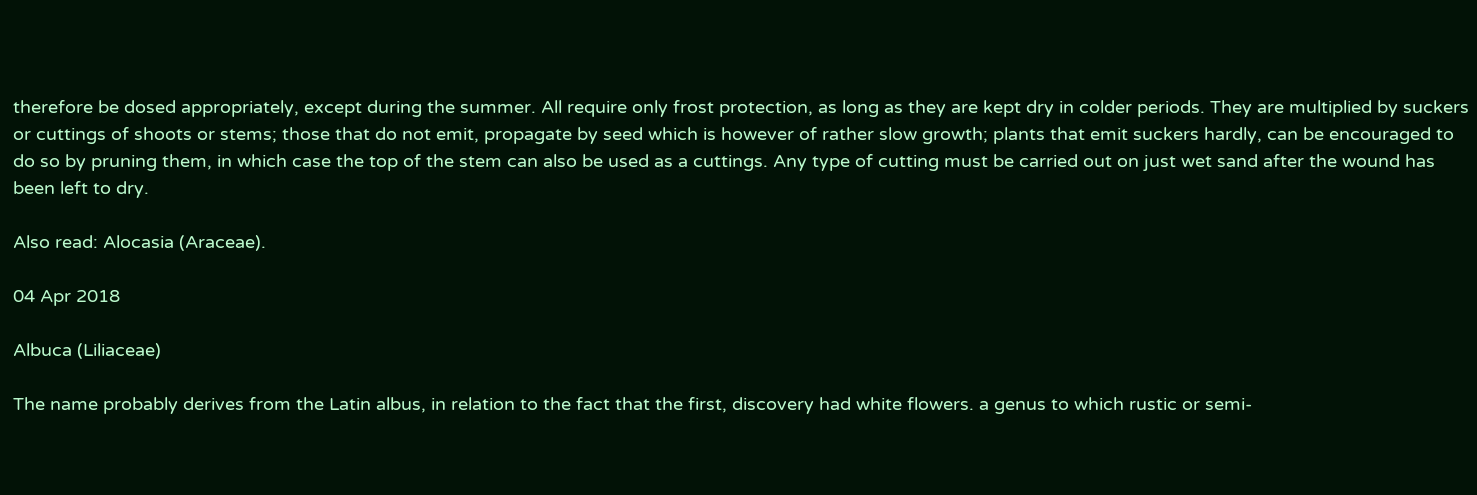therefore be dosed appropriately, except during the summer. All require only frost protection, as long as they are kept dry in colder periods. They are multiplied by suckers or cuttings of shoots or stems; those that do not emit, propagate by seed which is however of rather slow growth; plants that emit suckers hardly, can be encouraged to do so by pruning them, in which case the top of the stem can also be used as a cuttings. Any type of cutting must be carried out on just wet sand after the wound has been left to dry.

Also read: Alocasia (Araceae).

04 Apr 2018

Albuca (Liliaceae)

The name probably derives from the Latin albus, in relation to the fact that the first, discovery had white flowers. a genus to which rustic or semi-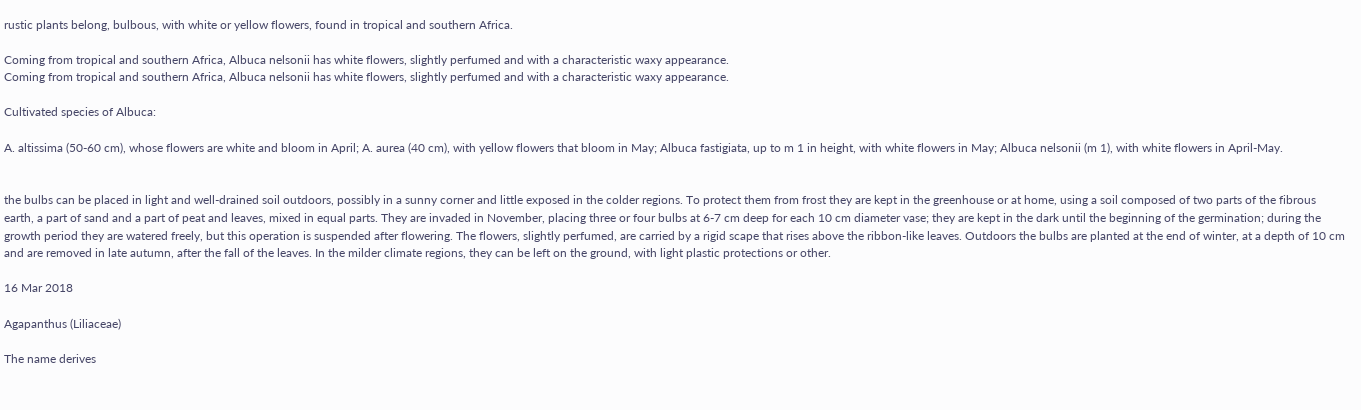rustic plants belong, bulbous, with white or yellow flowers, found in tropical and southern Africa.

Coming from tropical and southern Africa, Albuca nelsonii has white flowers, slightly perfumed and with a characteristic waxy appearance.
Coming from tropical and southern Africa, Albuca nelsonii has white flowers, slightly perfumed and with a characteristic waxy appearance.

Cultivated species of Albuca:

A. altissima (50-60 cm), whose flowers are white and bloom in April; A. aurea (40 cm), with yellow flowers that bloom in May; Albuca fastigiata, up to m 1 in height, with white flowers in May; Albuca nelsonii (m 1), with white flowers in April-May.


the bulbs can be placed in light and well-drained soil outdoors, possibly in a sunny corner and little exposed in the colder regions. To protect them from frost they are kept in the greenhouse or at home, using a soil composed of two parts of the fibrous earth, a part of sand and a part of peat and leaves, mixed in equal parts. They are invaded in November, placing three or four bulbs at 6-7 cm deep for each 10 cm diameter vase; they are kept in the dark until the beginning of the germination; during the growth period they are watered freely, but this operation is suspended after flowering. The flowers, slightly perfumed, are carried by a rigid scape that rises above the ribbon-like leaves. Outdoors the bulbs are planted at the end of winter, at a depth of 10 cm and are removed in late autumn, after the fall of the leaves. In the milder climate regions, they can be left on the ground, with light plastic protections or other.

16 Mar 2018

Agapanthus (Liliaceae)

The name derives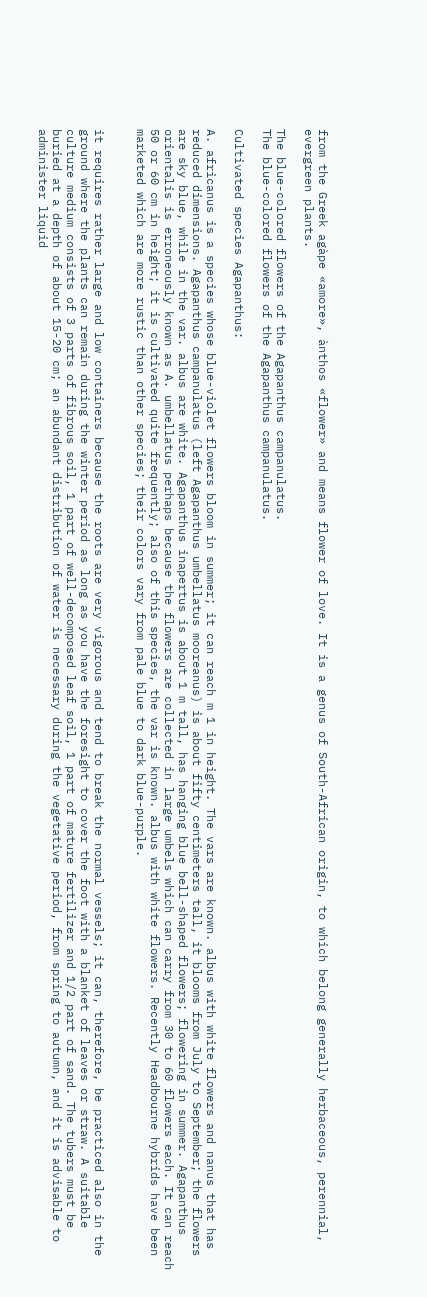from the Greek agàpe «amore», ànthos «flower» and means flower of love. It is a genus of South-African origin, to which belong generally herbaceous, perennial, evergreen plants.

The blue-colored flowers of the Agapanthus campanulatus.
The blue-colored flowers of the Agapanthus campanulatus.

Cultivated species Agapanthus:

A. africanus is a species whose blue-violet flowers bloom in summer; it can reach m 1 in height. The vars are known. albus with white flowers and nanus that has reduced dimensions. Agapanthus campanulatus (left Agapanthus umbellatus mooreanus) is about fifty centimeters tall, it blooms from July to September; the flowers are sky blue, while in the var. albus are white. Agapanthus inapertus is about 1 m tall, has hanging blue bell-shaped flowers; flowering in summer. Agapanthus orientalis is erroneously known as A. umbellatus perhaps because the flowers are collected in large umbels which can carry from 30 to 60 flowers each. It can reach 50 or 60 cm in height; it is cultivated quite frequently; also of this species, the var is known. albus with white flowers. Recently Headbourne hybrids have been marketed which are more rustic than other species; their colors vary from pale blue to dark blue-purple.


it requires rather large and low containers because the roots are very vigorous and tend to break the normal vessels; it can, therefore, be practiced also in the ground where the plants can remain during the winter period as long as you have the foresight to cover the foot with a blanket of leaves or straw. A suitable culture medium consists of 3 parts of fibrous soil, 1 part of well-decomposed leaf soil, 1 part of mature fertilizer and 1/2 part of sand. The tubers must be buried at a depth of about 15-20 cm; an abundant distribution of water is necessary during the vegetative period, from spring to autumn, and it is advisable to administer liquid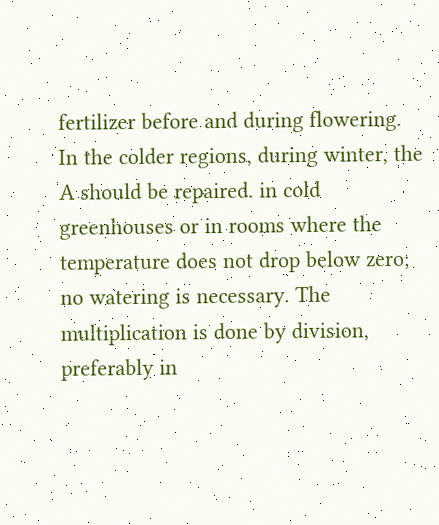fertilizer before and during flowering. In the colder regions, during winter, the A should be repaired. in cold greenhouses or in rooms where the temperature does not drop below zero; no watering is necessary. The multiplication is done by division, preferably in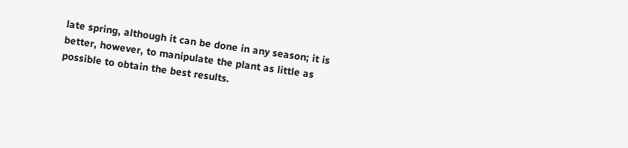late spring, although it can be done in any season; it is better, however, to manipulate the plant as little as possible to obtain the best results.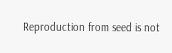Reproduction from seed is not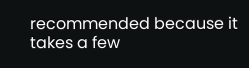recommended because it takes a few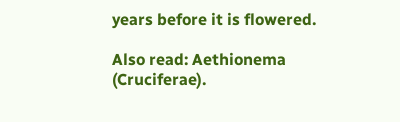years before it is flowered.

Also read: Aethionema (Cruciferae).